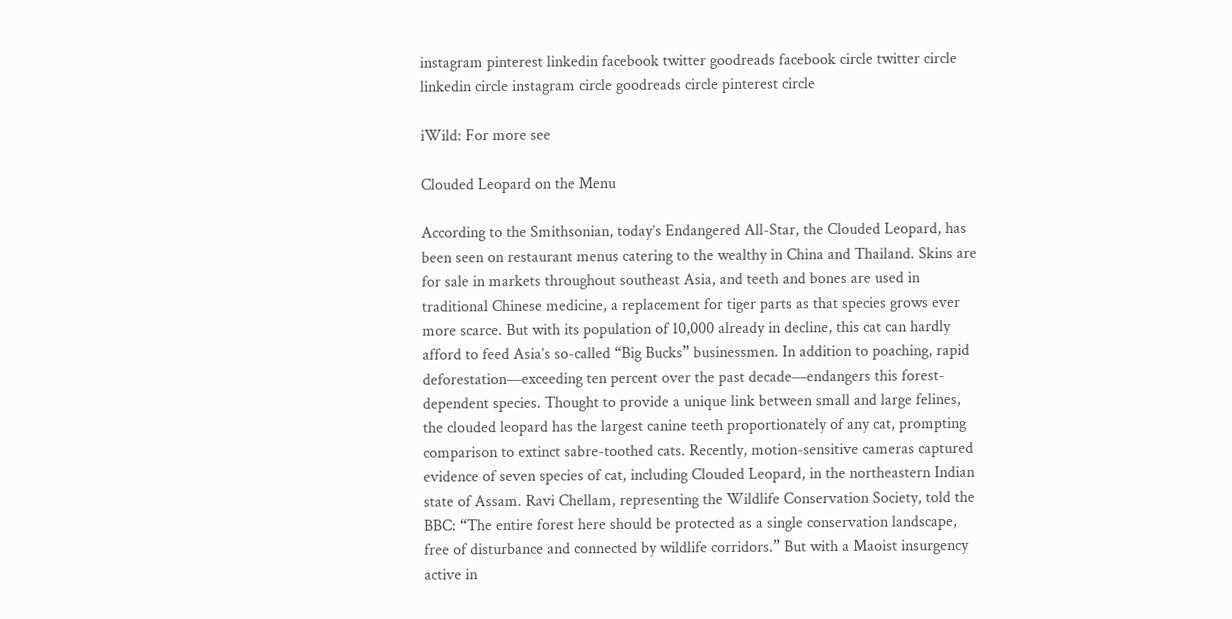instagram pinterest linkedin facebook twitter goodreads facebook circle twitter circle linkedin circle instagram circle goodreads circle pinterest circle

iWild: For more see

Clouded Leopard on the Menu

According to the Smithsonian, today’s Endangered All-Star, the Clouded Leopard, has been seen on restaurant menus catering to the wealthy in China and Thailand. Skins are for sale in markets throughout southeast Asia, and teeth and bones are used in traditional Chinese medicine, a replacement for tiger parts as that species grows ever more scarce. But with its population of 10,000 already in decline, this cat can hardly afford to feed Asia’s so-called “Big Bucks” businessmen. In addition to poaching, rapid deforestation—exceeding ten percent over the past decade—endangers this forest-dependent species. Thought to provide a unique link between small and large felines, the clouded leopard has the largest canine teeth proportionately of any cat, prompting comparison to extinct sabre-toothed cats. Recently, motion-sensitive cameras captured evidence of seven species of cat, including Clouded Leopard, in the northeastern Indian state of Assam. Ravi Chellam, representing the Wildlife Conservation Society, told the BBC: “The entire forest here should be protected as a single conservation landscape, free of disturbance and connected by wildlife corridors.” But with a Maoist insurgency active in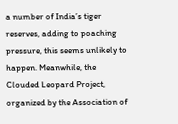a number of India’s tiger reserves, adding to poaching pressure, this seems unlikely to happen. Meanwhile, the Clouded Leopard Project, organized by the Association of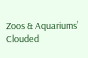Zoos & Aquariums’ Clouded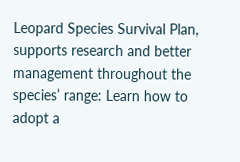Leopard Species Survival Plan, supports research and better management throughout the species’ range: Learn how to adopt a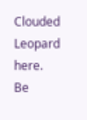Clouded Leopard here.
Be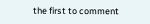the first to comment